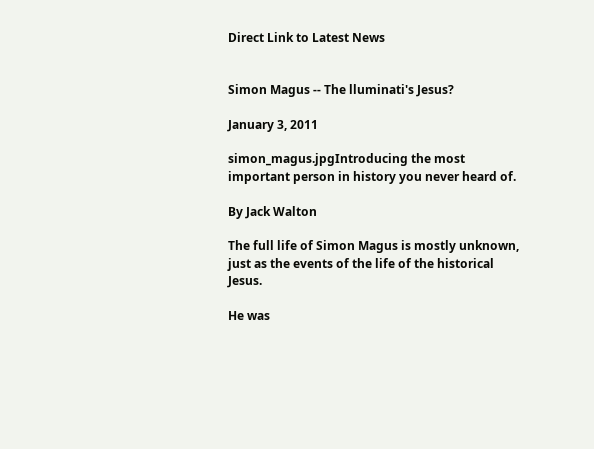Direct Link to Latest News


Simon Magus -- The lluminati's Jesus?

January 3, 2011

simon_magus.jpgIntroducing the most important person in history you never heard of.

By Jack Walton

The full life of Simon Magus is mostly unknown, just as the events of the life of the historical Jesus.

He was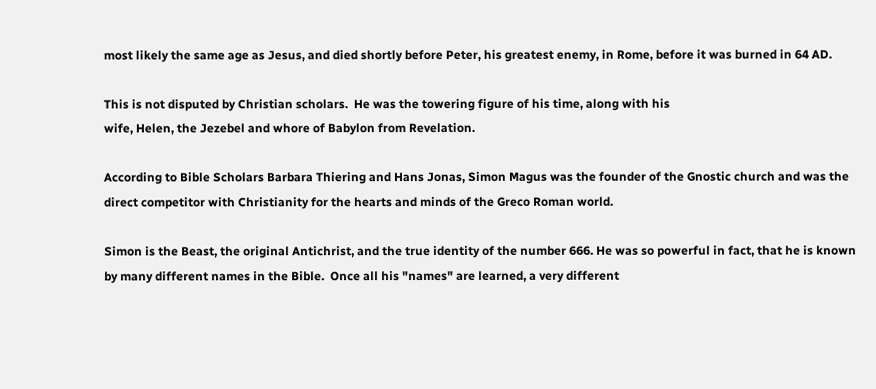most likely the same age as Jesus, and died shortly before Peter, his greatest enemy, in Rome, before it was burned in 64 AD.

This is not disputed by Christian scholars.  He was the towering figure of his time, along with his
wife, Helen, the Jezebel and whore of Babylon from Revelation.

According to Bible Scholars Barbara Thiering and Hans Jonas, Simon Magus was the founder of the Gnostic church and was the direct competitor with Christianity for the hearts and minds of the Greco Roman world.

Simon is the Beast, the original Antichrist, and the true identity of the number 666. He was so powerful in fact, that he is known by many different names in the Bible.  Once all his "names" are learned, a very different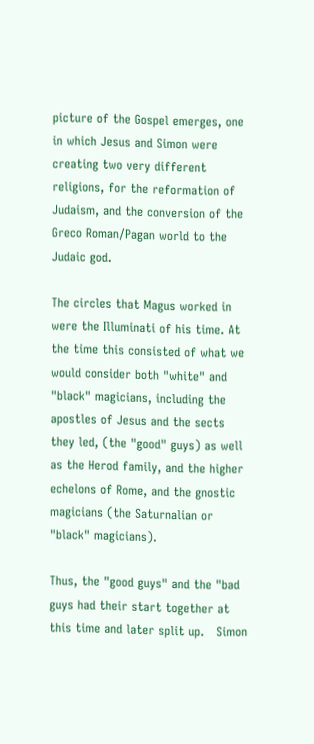picture of the Gospel emerges, one in which Jesus and Simon were creating two very different religions, for the reformation of Judaism, and the conversion of the Greco Roman/Pagan world to the Judaic god.

The circles that Magus worked in were the Illuminati of his time. At the time this consisted of what we would consider both "white" and "black" magicians, including the apostles of Jesus and the sects they led, (the "good" guys) as well as the Herod family, and the higher echelons of Rome, and the gnostic magicians (the Saturnalian or "black" magicians).

Thus, the "good guys" and the "bad guys had their start together at this time and later split up.   Simon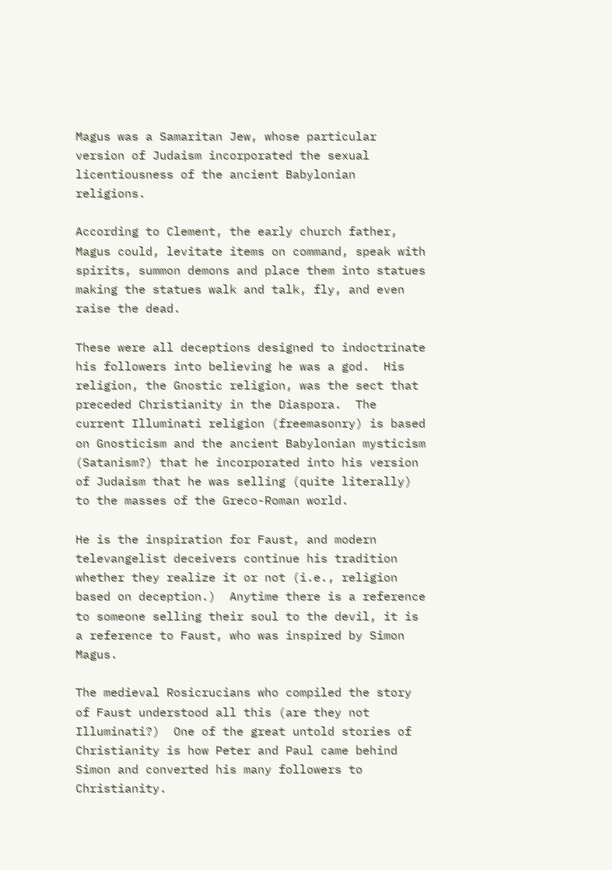Magus was a Samaritan Jew, whose particular version of Judaism incorporated the sexual licentiousness of the ancient Babylonian religions.

According to Clement, the early church father, Magus could, levitate items on command, speak with spirits, summon demons and place them into statues making the statues walk and talk, fly, and even raise the dead.

These were all deceptions designed to indoctrinate his followers into believing he was a god.  His religion, the Gnostic religion, was the sect that preceded Christianity in the Diaspora.  The current Illuminati religion (freemasonry) is based on Gnosticism and the ancient Babylonian mysticism (Satanism?) that he incorporated into his version of Judaism that he was selling (quite literally) to the masses of the Greco-Roman world.

He is the inspiration for Faust, and modern televangelist deceivers continue his tradition whether they realize it or not (i.e., religion based on deception.)  Anytime there is a reference to someone selling their soul to the devil, it is a reference to Faust, who was inspired by Simon Magus.

The medieval Rosicrucians who compiled the story of Faust understood all this (are they not Illuminati?)  One of the great untold stories of Christianity is how Peter and Paul came behind Simon and converted his many followers to Christianity.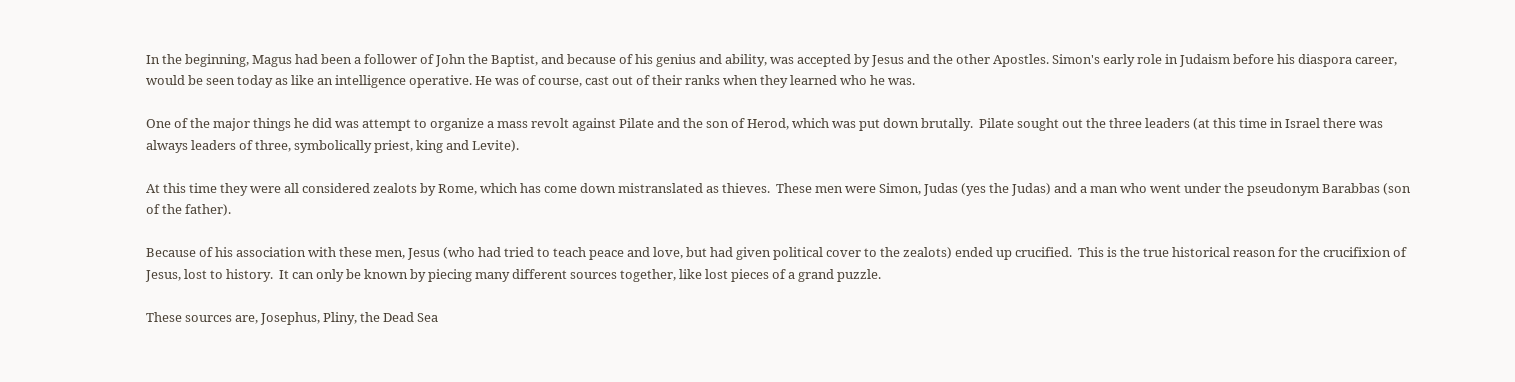In the beginning, Magus had been a follower of John the Baptist, and because of his genius and ability, was accepted by Jesus and the other Apostles. Simon's early role in Judaism before his diaspora career, would be seen today as like an intelligence operative. He was of course, cast out of their ranks when they learned who he was.

One of the major things he did was attempt to organize a mass revolt against Pilate and the son of Herod, which was put down brutally.  Pilate sought out the three leaders (at this time in Israel there was always leaders of three, symbolically priest, king and Levite).

At this time they were all considered zealots by Rome, which has come down mistranslated as thieves.  These men were Simon, Judas (yes the Judas) and a man who went under the pseudonym Barabbas (son of the father).

Because of his association with these men, Jesus (who had tried to teach peace and love, but had given political cover to the zealots) ended up crucified.  This is the true historical reason for the crucifixion of Jesus, lost to history.  It can only be known by piecing many different sources together, like lost pieces of a grand puzzle.

These sources are, Josephus, Pliny, the Dead Sea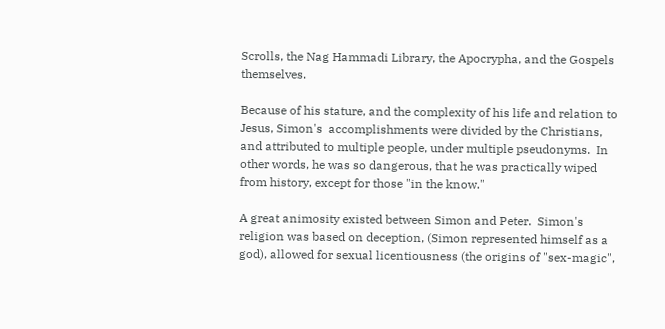Scrolls, the Nag Hammadi Library, the Apocrypha, and the Gospels themselves.

Because of his stature, and the complexity of his life and relation to Jesus, Simon's  accomplishments were divided by the Christians, and attributed to multiple people, under multiple pseudonyms.  In other words, he was so dangerous, that he was practically wiped from history, except for those "in the know."

A great animosity existed between Simon and Peter.  Simon's religion was based on deception, (Simon represented himself as a god), allowed for sexual licentiousness (the origins of "sex-magic",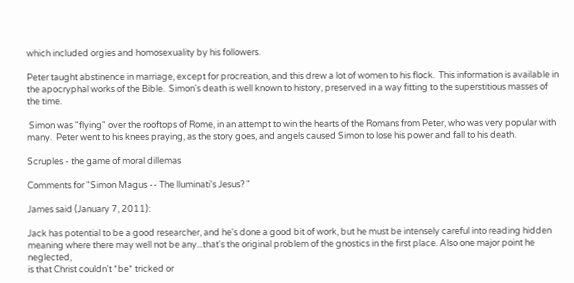which included orgies and homosexuality by his followers.

Peter taught abstinence in marriage, except for procreation, and this drew a lot of women to his flock.  This information is available in the apocryphal works of the Bible.  Simon's death is well known to history, preserved in a way fitting to the superstitious masses of the time.

 Simon was "flying" over the rooftops of Rome, in an attempt to win the hearts of the Romans from Peter, who was very popular with many.  Peter went to his knees praying, as the story goes, and angels caused Simon to lose his power and fall to his death.

Scruples - the game of moral dillemas

Comments for "Simon Magus -- The lluminati's Jesus? "

James said (January 7, 2011):

Jack has potential to be a good researcher, and he's done a good bit of work, but he must be intensely careful into reading hidden meaning where there may well not be any...that's the original problem of the gnostics in the first place. Also one major point he neglected,
is that Christ couldn't *be* tricked or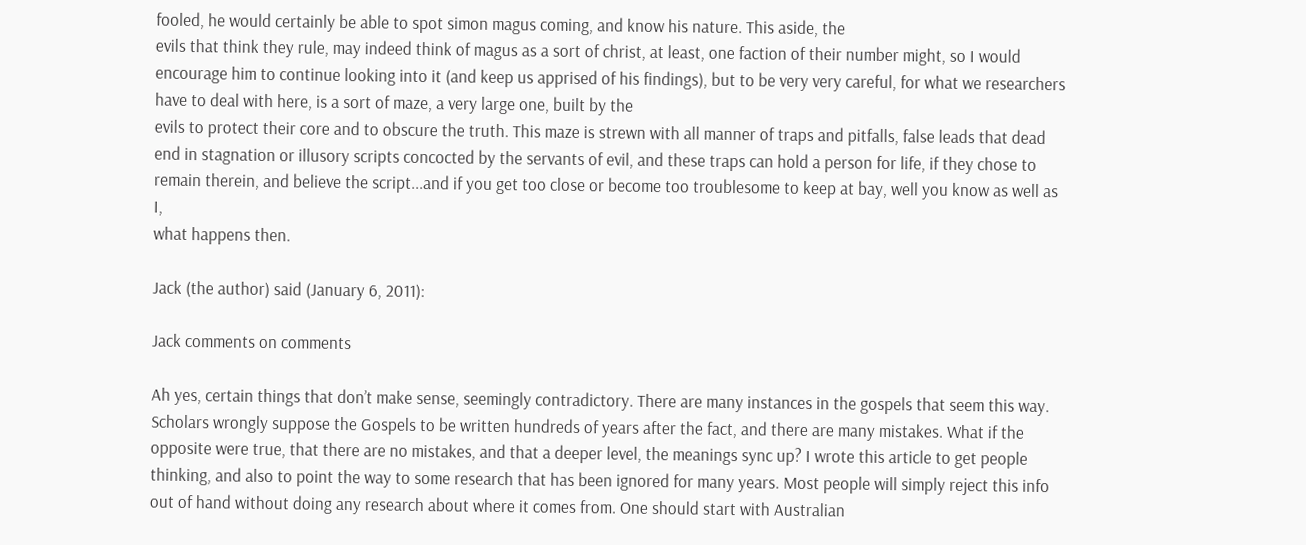fooled, he would certainly be able to spot simon magus coming, and know his nature. This aside, the
evils that think they rule, may indeed think of magus as a sort of christ, at least, one faction of their number might, so I would encourage him to continue looking into it (and keep us apprised of his findings), but to be very very careful, for what we researchers have to deal with here, is a sort of maze, a very large one, built by the
evils to protect their core and to obscure the truth. This maze is strewn with all manner of traps and pitfalls, false leads that dead
end in stagnation or illusory scripts concocted by the servants of evil, and these traps can hold a person for life, if they chose to
remain therein, and believe the script...and if you get too close or become too troublesome to keep at bay, well you know as well as I,
what happens then.

Jack (the author) said (January 6, 2011):

Jack comments on comments

Ah yes, certain things that don’t make sense, seemingly contradictory. There are many instances in the gospels that seem this way. Scholars wrongly suppose the Gospels to be written hundreds of years after the fact, and there are many mistakes. What if the opposite were true, that there are no mistakes, and that a deeper level, the meanings sync up? I wrote this article to get people thinking, and also to point the way to some research that has been ignored for many years. Most people will simply reject this info out of hand without doing any research about where it comes from. One should start with Australian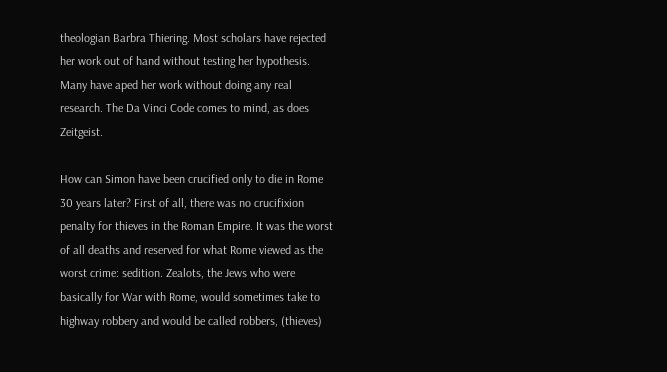theologian Barbra Thiering. Most scholars have rejected her work out of hand without testing her hypothesis. Many have aped her work without doing any real research. The Da Vinci Code comes to mind, as does Zeitgeist.

How can Simon have been crucified only to die in Rome 30 years later? First of all, there was no crucifixion penalty for thieves in the Roman Empire. It was the worst of all deaths and reserved for what Rome viewed as the worst crime: sedition. Zealots, the Jews who were basically for War with Rome, would sometimes take to highway robbery and would be called robbers, (thieves)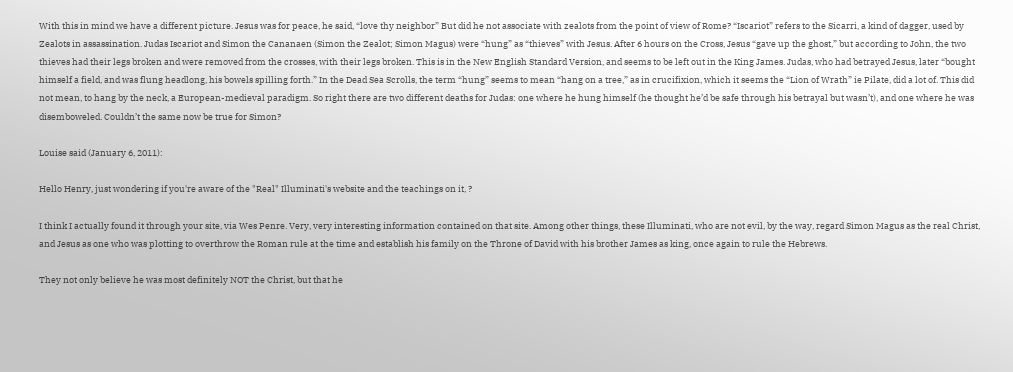With this in mind we have a different picture. Jesus was for peace, he said, “love thy neighbor” But did he not associate with zealots from the point of view of Rome? “Iscariot” refers to the Sicarri, a kind of dagger, used by Zealots in assassination. Judas Iscariot and Simon the Cananaen (Simon the Zealot; Simon Magus) were “hung” as “thieves” with Jesus. After 6 hours on the Cross, Jesus “gave up the ghost,” but according to John, the two thieves had their legs broken and were removed from the crosses, with their legs broken. This is in the New English Standard Version, and seems to be left out in the King James. Judas, who had betrayed Jesus, later “bought himself a field, and was flung headlong, his bowels spilling forth.” In the Dead Sea Scrolls, the term “hung” seems to mean “hang on a tree,” as in crucifixion, which it seems the “Lion of Wrath” ie Pilate, did a lot of. This did not mean, to hang by the neck, a European-medieval paradigm. So right there are two different deaths for Judas: one where he hung himself (he thought he’d be safe through his betrayal but wasn’t), and one where he was disemboweled. Couldn’t the same now be true for Simon?

Louise said (January 6, 2011):

Hello Henry, just wondering if you're aware of the "Real" Illuminati's website and the teachings on it, ?

I think I actually found it through your site, via Wes Penre. Very, very interesting information contained on that site. Among other things, these Illuminati, who are not evil, by the way, regard Simon Magus as the real Christ, and Jesus as one who was plotting to overthrow the Roman rule at the time and establish his family on the Throne of David with his brother James as king, once again to rule the Hebrews.

They not only believe he was most definitely NOT the Christ, but that he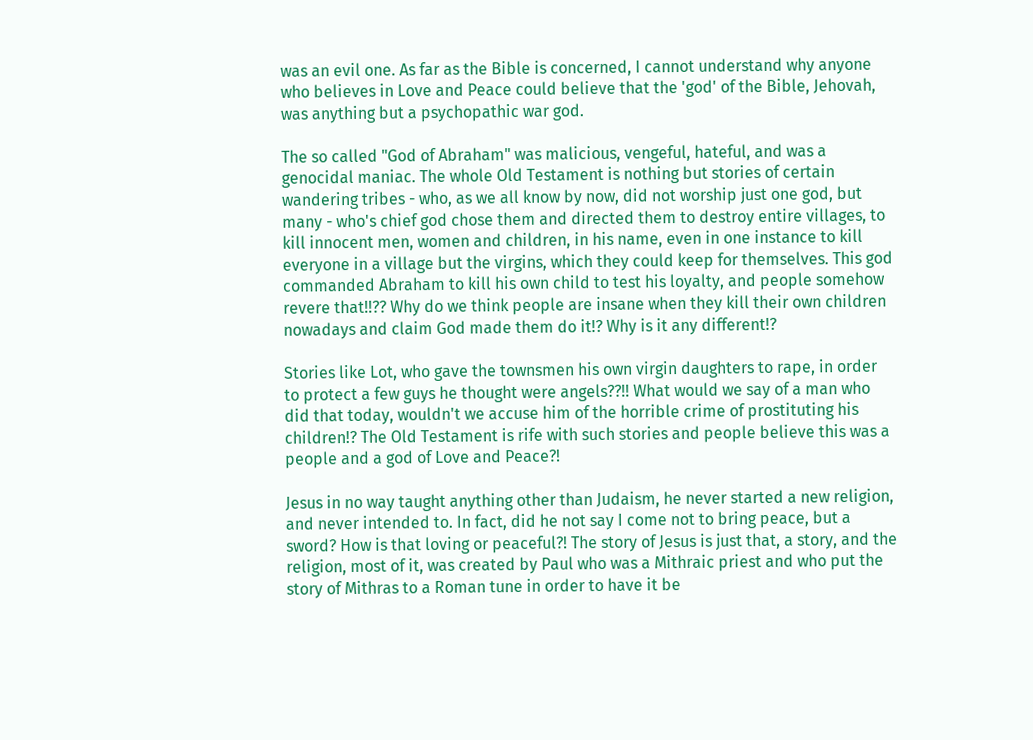was an evil one. As far as the Bible is concerned, I cannot understand why anyone who believes in Love and Peace could believe that the 'god' of the Bible, Jehovah, was anything but a psychopathic war god.

The so called "God of Abraham" was malicious, vengeful, hateful, and was a genocidal maniac. The whole Old Testament is nothing but stories of certain wandering tribes - who, as we all know by now, did not worship just one god, but many - who's chief god chose them and directed them to destroy entire villages, to kill innocent men, women and children, in his name, even in one instance to kill everyone in a village but the virgins, which they could keep for themselves. This god commanded Abraham to kill his own child to test his loyalty, and people somehow revere that!!?? Why do we think people are insane when they kill their own children nowadays and claim God made them do it!? Why is it any different!?

Stories like Lot, who gave the townsmen his own virgin daughters to rape, in order to protect a few guys he thought were angels??!! What would we say of a man who did that today, wouldn't we accuse him of the horrible crime of prostituting his children!? The Old Testament is rife with such stories and people believe this was a people and a god of Love and Peace?!

Jesus in no way taught anything other than Judaism, he never started a new religion, and never intended to. In fact, did he not say I come not to bring peace, but a sword? How is that loving or peaceful?! The story of Jesus is just that, a story, and the religion, most of it, was created by Paul who was a Mithraic priest and who put the story of Mithras to a Roman tune in order to have it be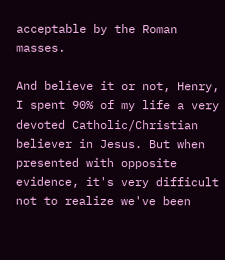acceptable by the Roman masses.

And believe it or not, Henry, I spent 90% of my life a very devoted Catholic/Christian believer in Jesus. But when presented with opposite evidence, it's very difficult not to realize we've been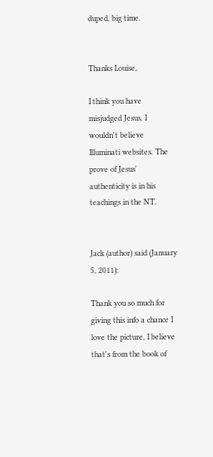duped, big time.


Thanks Louise,

I think you have misjudged Jesus. I wouldn't believe Illuminati websites. The prove of Jesus'
authenticity is in his teachings in the NT.


Jack (author) said (January 5, 2011):

Thank you so much for giving this info a chance I love the picture, I believe that's from the book of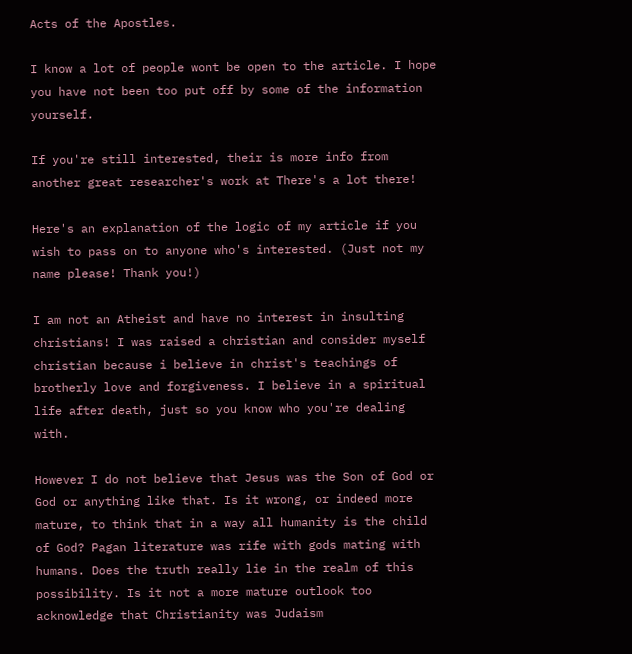Acts of the Apostles.

I know a lot of people wont be open to the article. I hope you have not been too put off by some of the information yourself.

If you're still interested, their is more info from another great researcher's work at There's a lot there!

Here's an explanation of the logic of my article if you wish to pass on to anyone who's interested. (Just not my name please! Thank you!)

I am not an Atheist and have no interest in insulting christians! I was raised a christian and consider myself christian because i believe in christ's teachings of brotherly love and forgiveness. I believe in a spiritual life after death, just so you know who you're dealing with.

However I do not believe that Jesus was the Son of God or God or anything like that. Is it wrong, or indeed more mature, to think that in a way all humanity is the child of God? Pagan literature was rife with gods mating with humans. Does the truth really lie in the realm of this possibility. Is it not a more mature outlook too acknowledge that Christianity was Judaism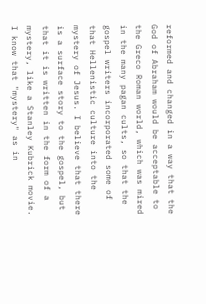reformed and changed in a way that the God of Abraham would be acceptable to the Greco Roman world, which was mired in the many pagan cults, so that the gospel writers incorporated some of that Hellenistic culture into the mystery of Jesus. I believe that there is a surface story to the gospel, but that it is written in the form of a mystery, like a Stanley Kubrick movie. I know that "mystery" as in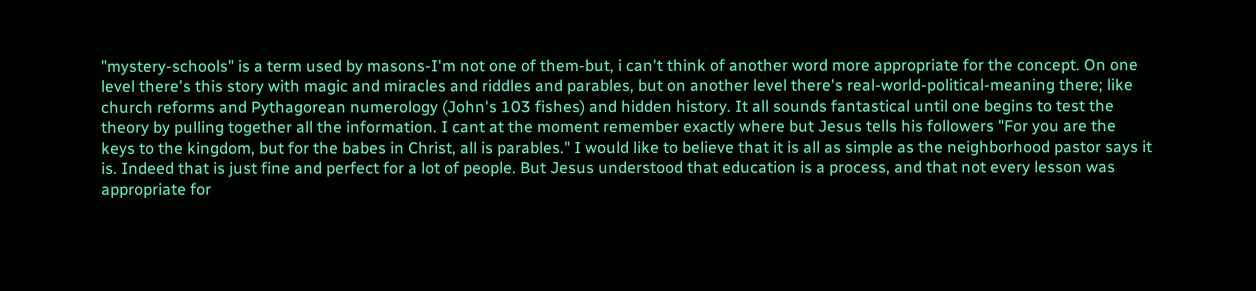"mystery-schools" is a term used by masons-I'm not one of them-but, i can't think of another word more appropriate for the concept. On one level there's this story with magic and miracles and riddles and parables, but on another level there's real-world-political-meaning there; like church reforms and Pythagorean numerology (John's 103 fishes) and hidden history. It all sounds fantastical until one begins to test the theory by pulling together all the information. I cant at the moment remember exactly where but Jesus tells his followers "For you are the keys to the kingdom, but for the babes in Christ, all is parables." I would like to believe that it is all as simple as the neighborhood pastor says it is. Indeed that is just fine and perfect for a lot of people. But Jesus understood that education is a process, and that not every lesson was appropriate for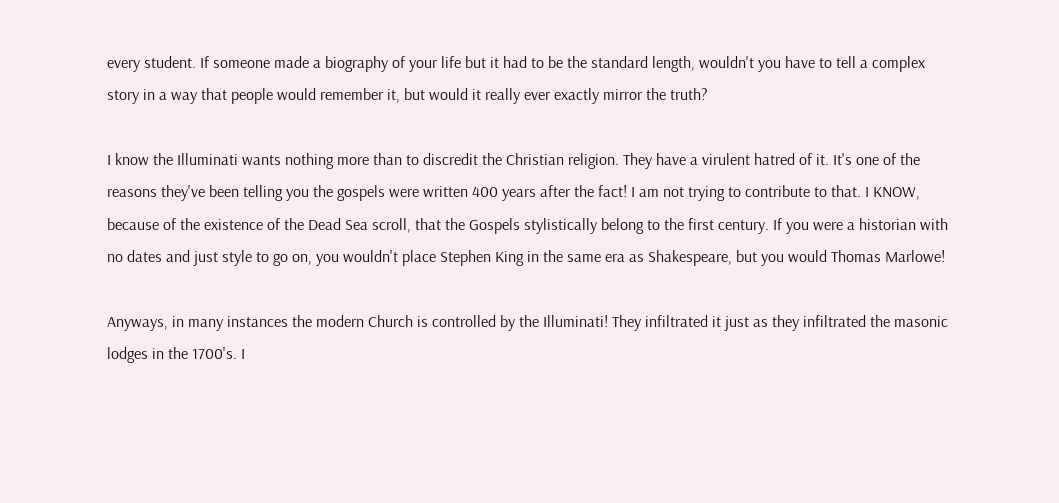every student. If someone made a biography of your life but it had to be the standard length, wouldn't you have to tell a complex story in a way that people would remember it, but would it really ever exactly mirror the truth?

I know the Illuminati wants nothing more than to discredit the Christian religion. They have a virulent hatred of it. It's one of the reasons they've been telling you the gospels were written 400 years after the fact! I am not trying to contribute to that. I KNOW, because of the existence of the Dead Sea scroll, that the Gospels stylistically belong to the first century. If you were a historian with no dates and just style to go on, you wouldn't place Stephen King in the same era as Shakespeare, but you would Thomas Marlowe!

Anyways, in many instances the modern Church is controlled by the Illuminati! They infiltrated it just as they infiltrated the masonic lodges in the 1700's. I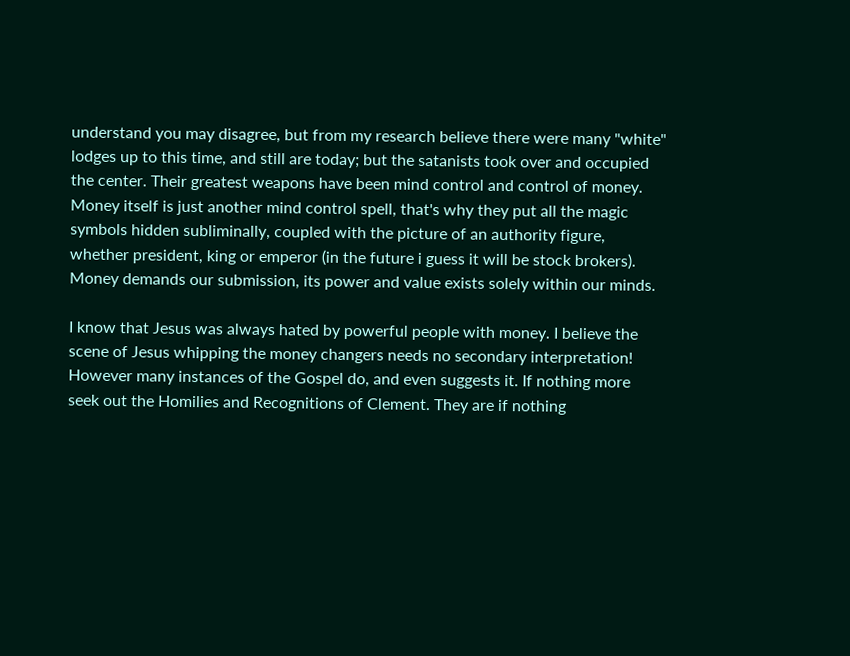understand you may disagree, but from my research believe there were many "white" lodges up to this time, and still are today; but the satanists took over and occupied the center. Their greatest weapons have been mind control and control of money. Money itself is just another mind control spell, that's why they put all the magic symbols hidden subliminally, coupled with the picture of an authority figure, whether president, king or emperor (in the future i guess it will be stock brokers). Money demands our submission, its power and value exists solely within our minds.

I know that Jesus was always hated by powerful people with money. I believe the scene of Jesus whipping the money changers needs no secondary interpretation! However many instances of the Gospel do, and even suggests it. If nothing more seek out the Homilies and Recognitions of Clement. They are if nothing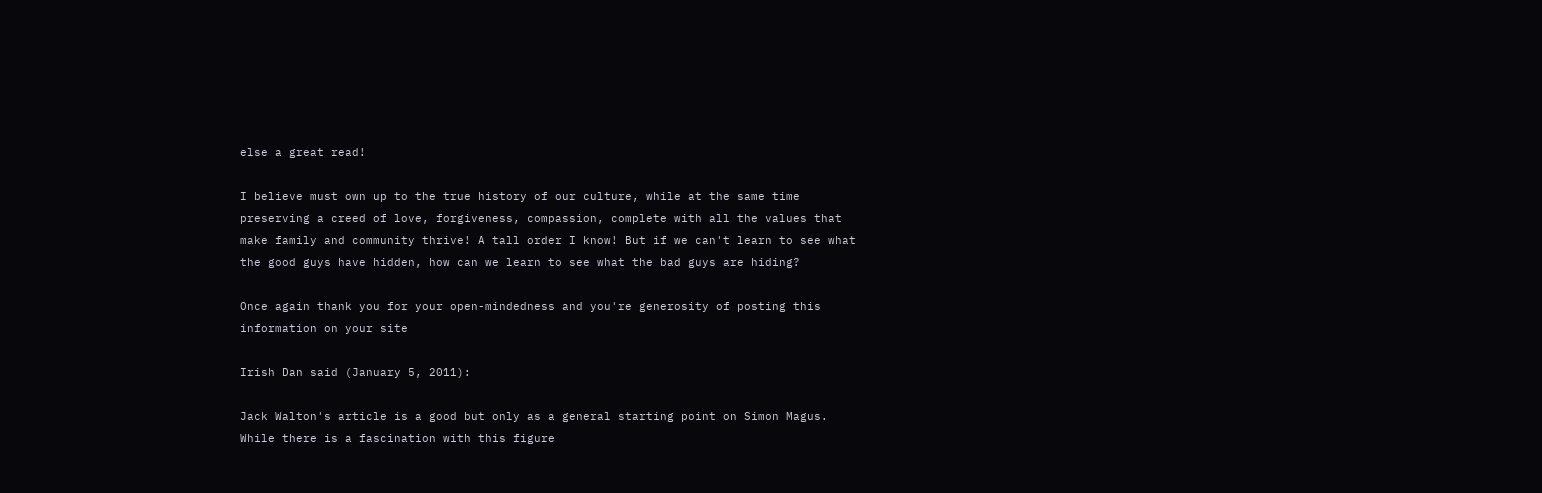else a great read!

I believe must own up to the true history of our culture, while at the same time preserving a creed of love, forgiveness, compassion, complete with all the values that make family and community thrive! A tall order I know! But if we can't learn to see what the good guys have hidden, how can we learn to see what the bad guys are hiding?

Once again thank you for your open-mindedness and you're generosity of posting this information on your site

Irish Dan said (January 5, 2011):

Jack Walton's article is a good but only as a general starting point on Simon Magus. While there is a fascination with this figure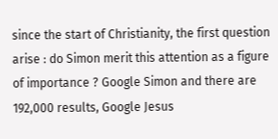since the start of Christianity, the first question arise : do Simon merit this attention as a figure of importance ? Google Simon and there are 192,000 results, Google Jesus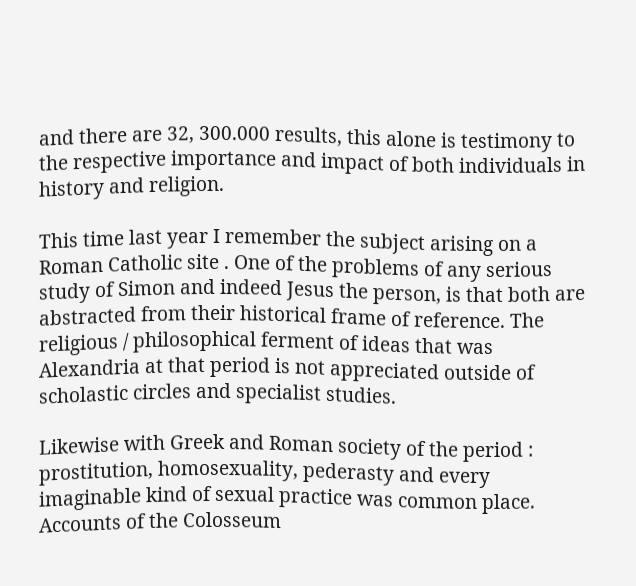and there are 32, 300.000 results, this alone is testimony to the respective importance and impact of both individuals in history and religion.

This time last year I remember the subject arising on a Roman Catholic site . One of the problems of any serious study of Simon and indeed Jesus the person, is that both are abstracted from their historical frame of reference. The religious / philosophical ferment of ideas that was Alexandria at that period is not appreciated outside of scholastic circles and specialist studies.

Likewise with Greek and Roman society of the period : prostitution, homosexuality, pederasty and every imaginable kind of sexual practice was common place. Accounts of the Colosseum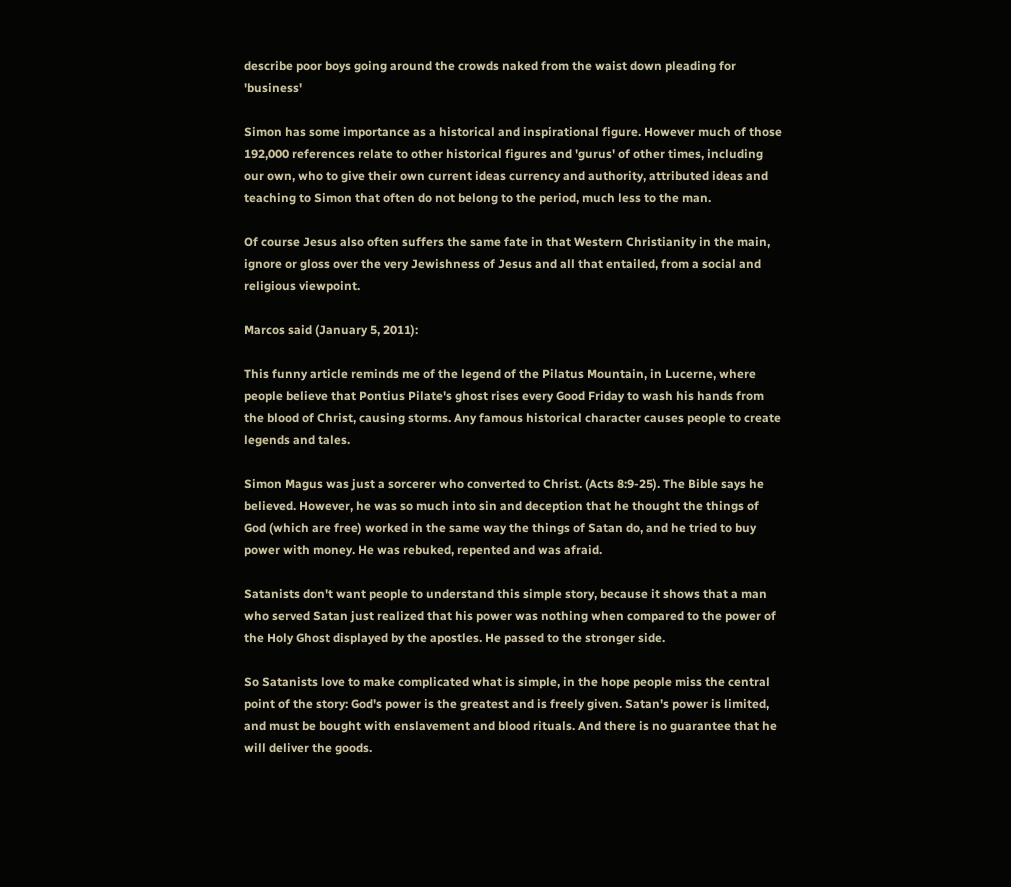describe poor boys going around the crowds naked from the waist down pleading for 'business'

Simon has some importance as a historical and inspirational figure. However much of those 192,000 references relate to other historical figures and 'gurus' of other times, including our own, who to give their own current ideas currency and authority, attributed ideas and teaching to Simon that often do not belong to the period, much less to the man.

Of course Jesus also often suffers the same fate in that Western Christianity in the main, ignore or gloss over the very Jewishness of Jesus and all that entailed, from a social and religious viewpoint.

Marcos said (January 5, 2011):

This funny article reminds me of the legend of the Pilatus Mountain, in Lucerne, where people believe that Pontius Pilate's ghost rises every Good Friday to wash his hands from the blood of Christ, causing storms. Any famous historical character causes people to create legends and tales.

Simon Magus was just a sorcerer who converted to Christ. (Acts 8:9-25). The Bible says he believed. However, he was so much into sin and deception that he thought the things of God (which are free) worked in the same way the things of Satan do, and he tried to buy power with money. He was rebuked, repented and was afraid.

Satanists don't want people to understand this simple story, because it shows that a man who served Satan just realized that his power was nothing when compared to the power of the Holy Ghost displayed by the apostles. He passed to the stronger side.

So Satanists love to make complicated what is simple, in the hope people miss the central point of the story: God's power is the greatest and is freely given. Satan's power is limited, and must be bought with enslavement and blood rituals. And there is no guarantee that he will deliver the goods.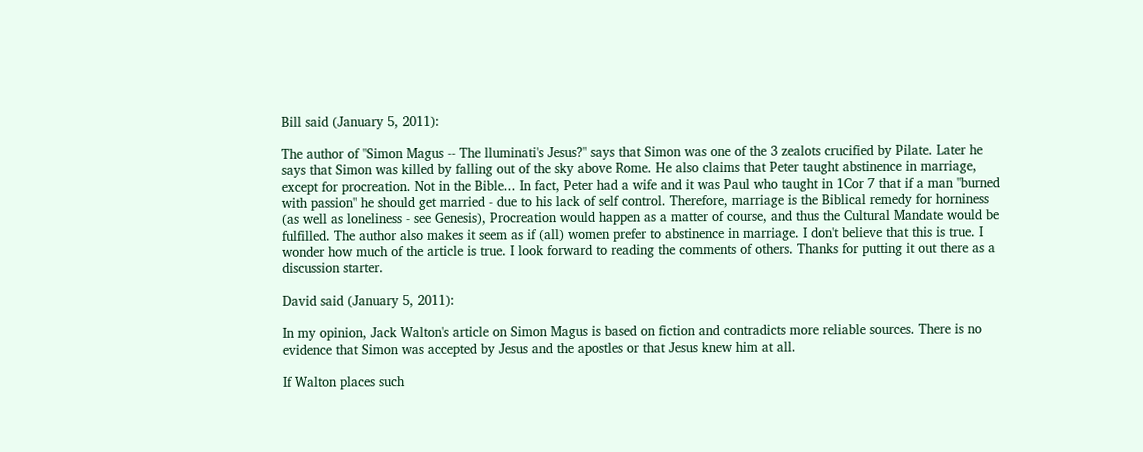Bill said (January 5, 2011):

The author of "Simon Magus -- The lluminati's Jesus?" says that Simon was one of the 3 zealots crucified by Pilate. Later he says that Simon was killed by falling out of the sky above Rome. He also claims that Peter taught abstinence in marriage, except for procreation. Not in the Bible... In fact, Peter had a wife and it was Paul who taught in 1Cor 7 that if a man "burned with passion" he should get married - due to his lack of self control. Therefore, marriage is the Biblical remedy for horniness (as well as loneliness - see Genesis), Procreation would happen as a matter of course, and thus the Cultural Mandate would be fulfilled. The author also makes it seem as if (all) women prefer to abstinence in marriage. I don't believe that this is true. I wonder how much of the article is true. I look forward to reading the comments of others. Thanks for putting it out there as a discussion starter.

David said (January 5, 2011):

In my opinion, Jack Walton's article on Simon Magus is based on fiction and contradicts more reliable sources. There is no evidence that Simon was accepted by Jesus and the apostles or that Jesus knew him at all.

If Walton places such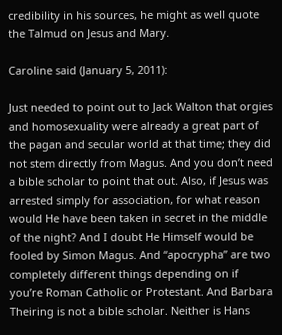credibility in his sources, he might as well quote the Talmud on Jesus and Mary.

Caroline said (January 5, 2011):

Just needed to point out to Jack Walton that orgies and homosexuality were already a great part of the pagan and secular world at that time; they did not stem directly from Magus. And you don’t need a bible scholar to point that out. Also, if Jesus was arrested simply for association, for what reason would He have been taken in secret in the middle of the night? And I doubt He Himself would be fooled by Simon Magus. And “apocrypha” are two completely different things depending on if you’re Roman Catholic or Protestant. And Barbara Theiring is not a bible scholar. Neither is Hans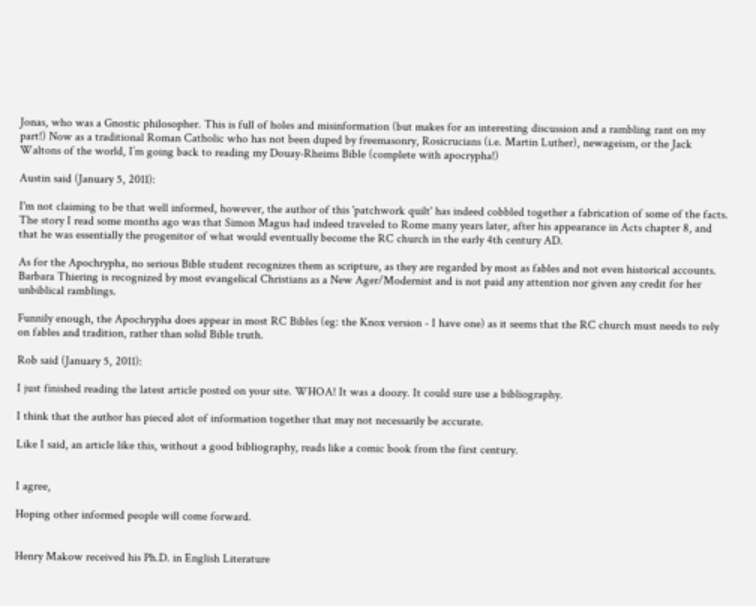Jonas, who was a Gnostic philosopher. This is full of holes and misinformation (but makes for an interesting discussion and a rambling rant on my part!) Now as a traditional Roman Catholic who has not been duped by freemasonry, Rosicrucians (i.e. Martin Luther), newageism, or the Jack Waltons of the world, I’m going back to reading my Douay-Rheims Bible (complete with apocrypha!)

Austin said (January 5, 2011):

I'm not claiming to be that well informed, however, the author of this 'patchwork quilt' has indeed cobbled together a fabrication of some of the facts. The story I read some months ago was that Simon Magus had indeed traveled to Rome many years later, after his appearance in Acts chapter 8, and that he was essentially the progenitor of what would eventually become the RC church in the early 4th century AD.

As for the Apochrypha, no serious Bible student recognizes them as scripture, as they are regarded by most as fables and not even historical accounts. Barbara Thiering is recognized by most evangelical Christians as a New Ager/Modernist and is not paid any attention nor given any credit for her unbiblical ramblings.

Funnily enough, the Apochrypha does appear in most RC Bibles (eg: the Knox version - I have one) as it seems that the RC church must needs to rely on fables and tradition, rather than solid Bible truth.

Rob said (January 5, 2011):

I just finished reading the latest article posted on your site. WHOA! It was a doozy. It could sure use a bibliography.

I think that the author has pieced alot of information together that may not necessarily be accurate.

Like I said, an article like this, without a good bibliography, reads like a comic book from the first century.


I agree,

Hoping other informed people will come forward.


Henry Makow received his Ph.D. in English Literature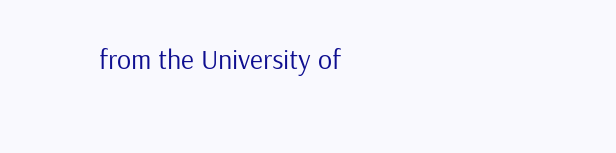from the University of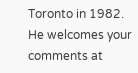Toronto in 1982. He welcomes your comments at